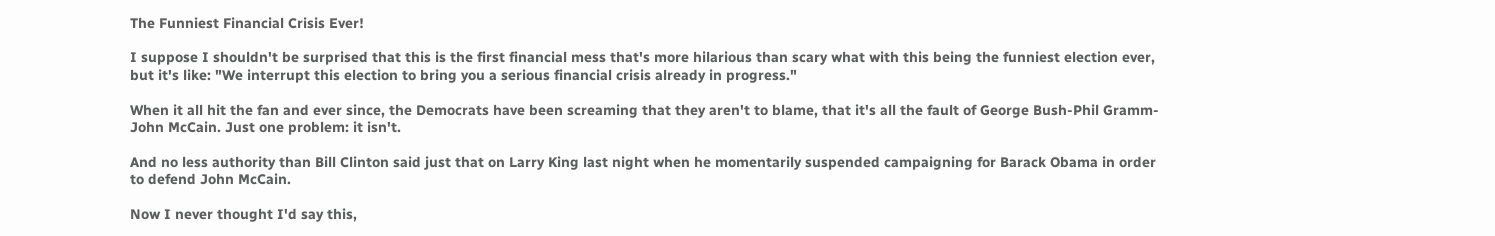The Funniest Financial Crisis Ever!

I suppose I shouldn't be surprised that this is the first financial mess that's more hilarious than scary what with this being the funniest election ever, but it's like: "We interrupt this election to bring you a serious financial crisis already in progress."

When it all hit the fan and ever since, the Democrats have been screaming that they aren't to blame, that it's all the fault of George Bush-Phil Gramm-John McCain. Just one problem: it isn't.

And no less authority than Bill Clinton said just that on Larry King last night when he momentarily suspended campaigning for Barack Obama in order to defend John McCain.

Now I never thought I'd say this,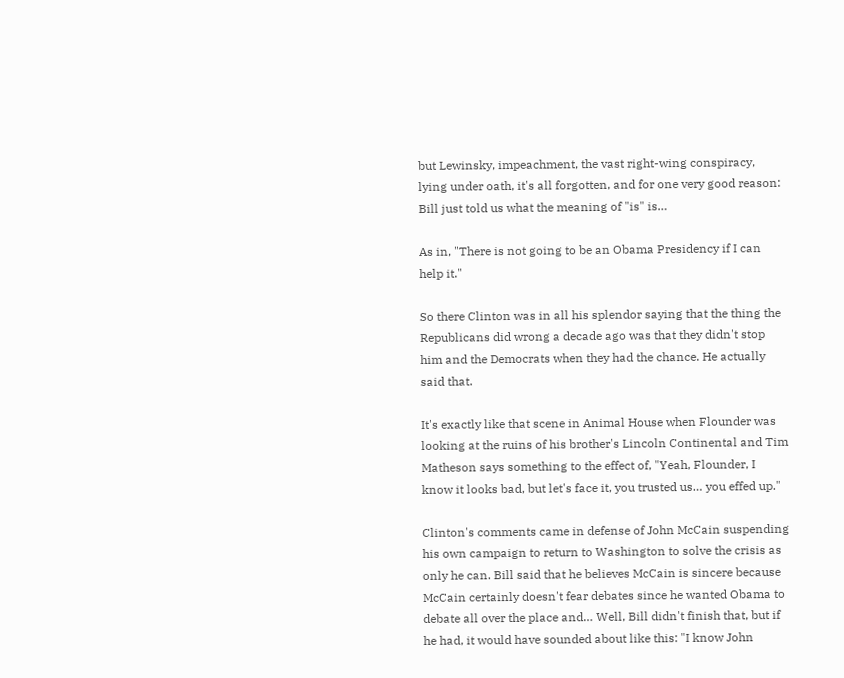but Lewinsky, impeachment, the vast right-wing conspiracy, lying under oath, it's all forgotten, and for one very good reason: Bill just told us what the meaning of "is" is…

As in, "There is not going to be an Obama Presidency if I can help it."

So there Clinton was in all his splendor saying that the thing the Republicans did wrong a decade ago was that they didn't stop him and the Democrats when they had the chance. He actually said that.

It's exactly like that scene in Animal House when Flounder was looking at the ruins of his brother's Lincoln Continental and Tim Matheson says something to the effect of, "Yeah, Flounder, I know it looks bad, but let's face it, you trusted us… you effed up."

Clinton's comments came in defense of John McCain suspending his own campaign to return to Washington to solve the crisis as only he can. Bill said that he believes McCain is sincere because McCain certainly doesn't fear debates since he wanted Obama to debate all over the place and… Well, Bill didn't finish that, but if he had, it would have sounded about like this: "I know John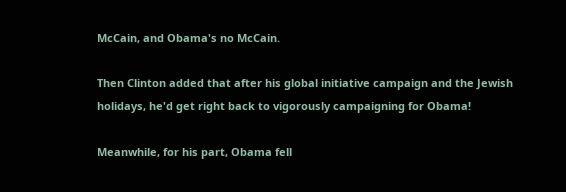McCain, and Obama's no McCain.

Then Clinton added that after his global initiative campaign and the Jewish holidays, he'd get right back to vigorously campaigning for Obama!

Meanwhile, for his part, Obama fell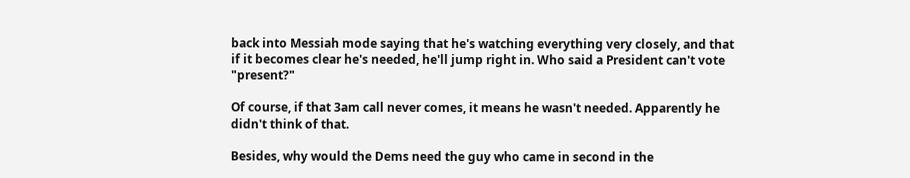back into Messiah mode saying that he's watching everything very closely, and that if it becomes clear he's needed, he'll jump right in. Who said a President can't vote "present?"

Of course, if that 3am call never comes, it means he wasn't needed. Apparently he didn't think of that.

Besides, why would the Dems need the guy who came in second in the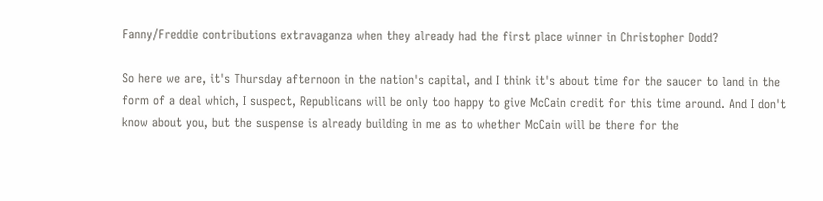Fanny/Freddie contributions extravaganza when they already had the first place winner in Christopher Dodd?

So here we are, it's Thursday afternoon in the nation's capital, and I think it's about time for the saucer to land in the form of a deal which, I suspect, Republicans will be only too happy to give McCain credit for this time around. And I don't know about you, but the suspense is already building in me as to whether McCain will be there for the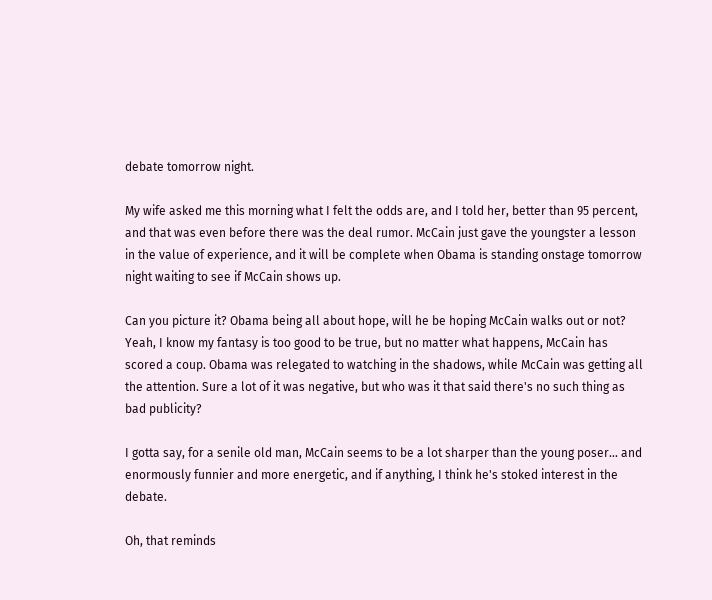debate tomorrow night.

My wife asked me this morning what I felt the odds are, and I told her, better than 95 percent, and that was even before there was the deal rumor. McCain just gave the youngster a lesson in the value of experience, and it will be complete when Obama is standing onstage tomorrow night waiting to see if McCain shows up.

Can you picture it? Obama being all about hope, will he be hoping McCain walks out or not? Yeah, I know my fantasy is too good to be true, but no matter what happens, McCain has scored a coup. Obama was relegated to watching in the shadows, while McCain was getting all the attention. Sure a lot of it was negative, but who was it that said there's no such thing as bad publicity?

I gotta say, for a senile old man, McCain seems to be a lot sharper than the young poser… and enormously funnier and more energetic, and if anything, I think he's stoked interest in the debate.

Oh, that reminds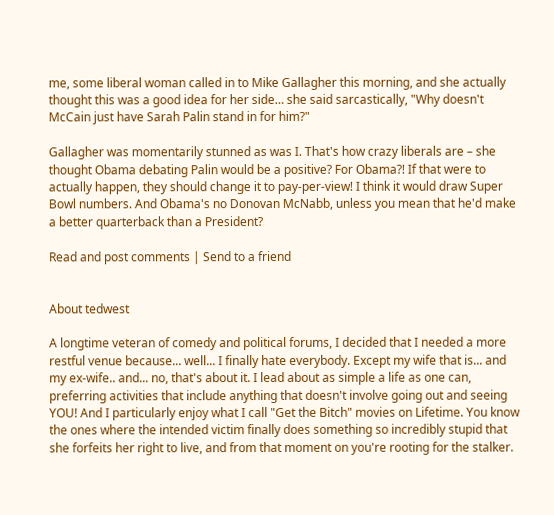me, some liberal woman called in to Mike Gallagher this morning, and she actually thought this was a good idea for her side… she said sarcastically, "Why doesn't McCain just have Sarah Palin stand in for him?"

Gallagher was momentarily stunned as was I. That's how crazy liberals are – she thought Obama debating Palin would be a positive? For Obama?! If that were to actually happen, they should change it to pay-per-view! I think it would draw Super Bowl numbers. And Obama's no Donovan McNabb, unless you mean that he'd make a better quarterback than a President?

Read and post comments | Send to a friend


About tedwest

A longtime veteran of comedy and political forums, I decided that I needed a more restful venue because... well... I finally hate everybody. Except my wife that is... and my ex-wife.. and... no, that's about it. I lead about as simple a life as one can, preferring activities that include anything that doesn't involve going out and seeing YOU! And I particularly enjoy what I call "Get the Bitch" movies on Lifetime. You know the ones where the intended victim finally does something so incredibly stupid that she forfeits her right to live, and from that moment on you're rooting for the stalker.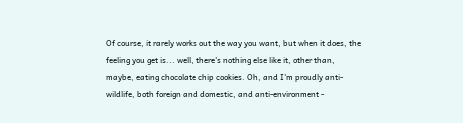Of course, it rarely works out the way you want, but when it does, the feeling you get is... well, there's nothing else like it, other than, maybe, eating chocolate chip cookies. Oh, and I'm proudly anti-wildlife, both foreign and domestic, and anti-environment -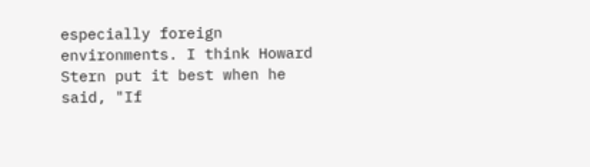especially foreign environments. I think Howard Stern put it best when he said, "If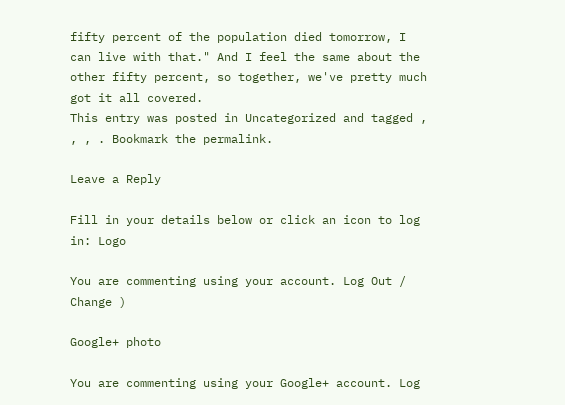fifty percent of the population died tomorrow, I can live with that." And I feel the same about the other fifty percent, so together, we've pretty much got it all covered.
This entry was posted in Uncategorized and tagged , , , . Bookmark the permalink.

Leave a Reply

Fill in your details below or click an icon to log in: Logo

You are commenting using your account. Log Out /  Change )

Google+ photo

You are commenting using your Google+ account. Log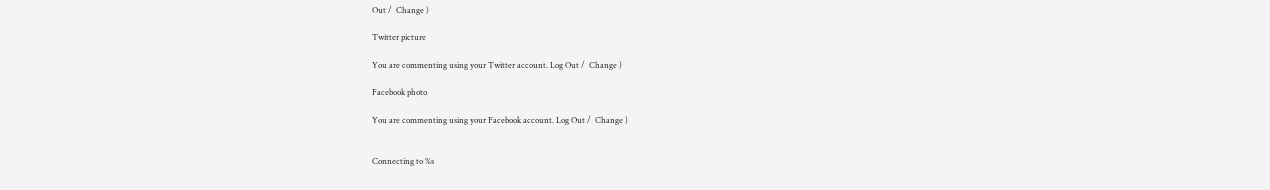Out /  Change )

Twitter picture

You are commenting using your Twitter account. Log Out /  Change )

Facebook photo

You are commenting using your Facebook account. Log Out /  Change )


Connecting to %s